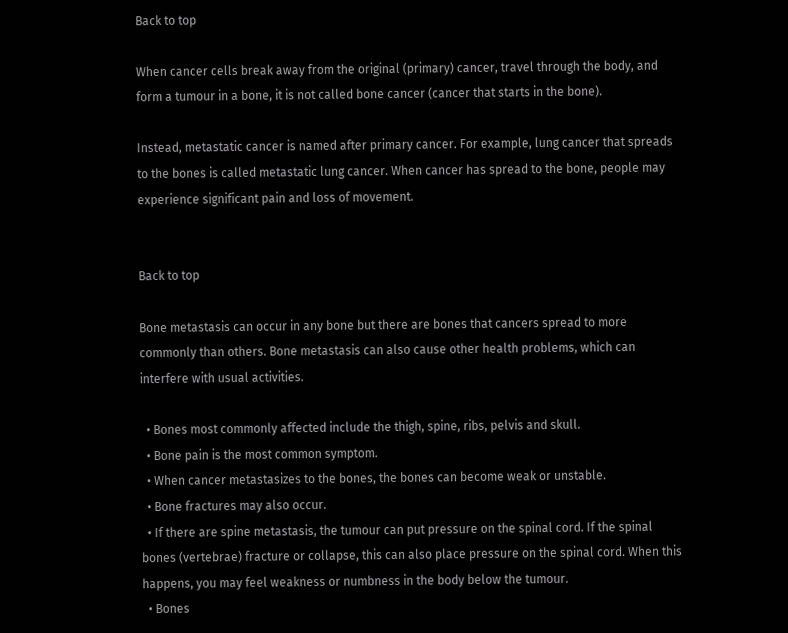Back to top

When cancer cells break away from the original (primary) cancer, travel through the body, and form a tumour in a bone, it is not called bone cancer (cancer that starts in the bone).

Instead, metastatic cancer is named after primary cancer. For example, lung cancer that spreads to the bones is called metastatic lung cancer. When cancer has spread to the bone, people may experience significant pain and loss of movement.


Back to top

Bone metastasis can occur in any bone but there are bones that cancers spread to more commonly than others. Bone metastasis can also cause other health problems, which can interfere with usual activities.

  • Bones most commonly affected include the thigh, spine, ribs, pelvis and skull.
  • Bone pain is the most common symptom.
  • When cancer metastasizes to the bones, the bones can become weak or unstable.
  • Bone fractures may also occur.
  • If there are spine metastasis, the tumour can put pressure on the spinal cord. If the spinal bones (vertebrae) fracture or collapse, this can also place pressure on the spinal cord. When this happens, you may feel weakness or numbness in the body below the tumour.
  • Bones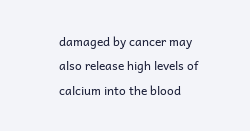damaged by cancer may also release high levels of calcium into the blood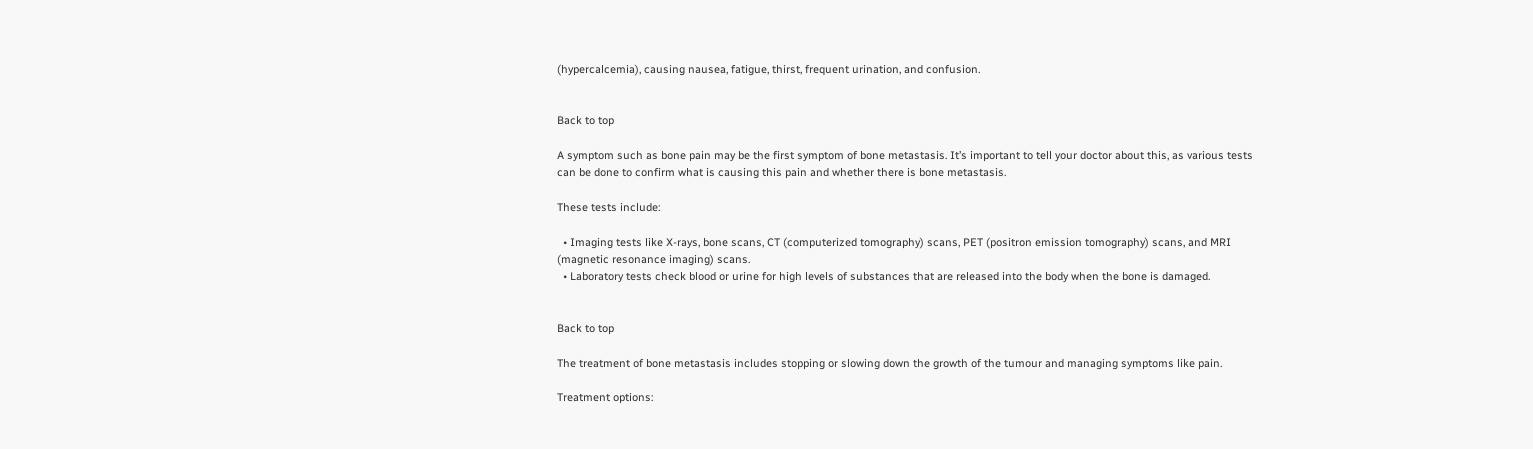(hypercalcemia), causing nausea, fatigue, thirst, frequent urination, and confusion.


Back to top

A symptom such as bone pain may be the first symptom of bone metastasis. It’s important to tell your doctor about this, as various tests can be done to confirm what is causing this pain and whether there is bone metastasis.

These tests include:

  • Imaging tests like X-rays, bone scans, CT (computerized tomography) scans, PET (positron emission tomography) scans, and MRI (magnetic resonance imaging) scans.
  • Laboratory tests check blood or urine for high levels of substances that are released into the body when the bone is damaged.


Back to top

The treatment of bone metastasis includes stopping or slowing down the growth of the tumour and managing symptoms like pain.

Treatment options: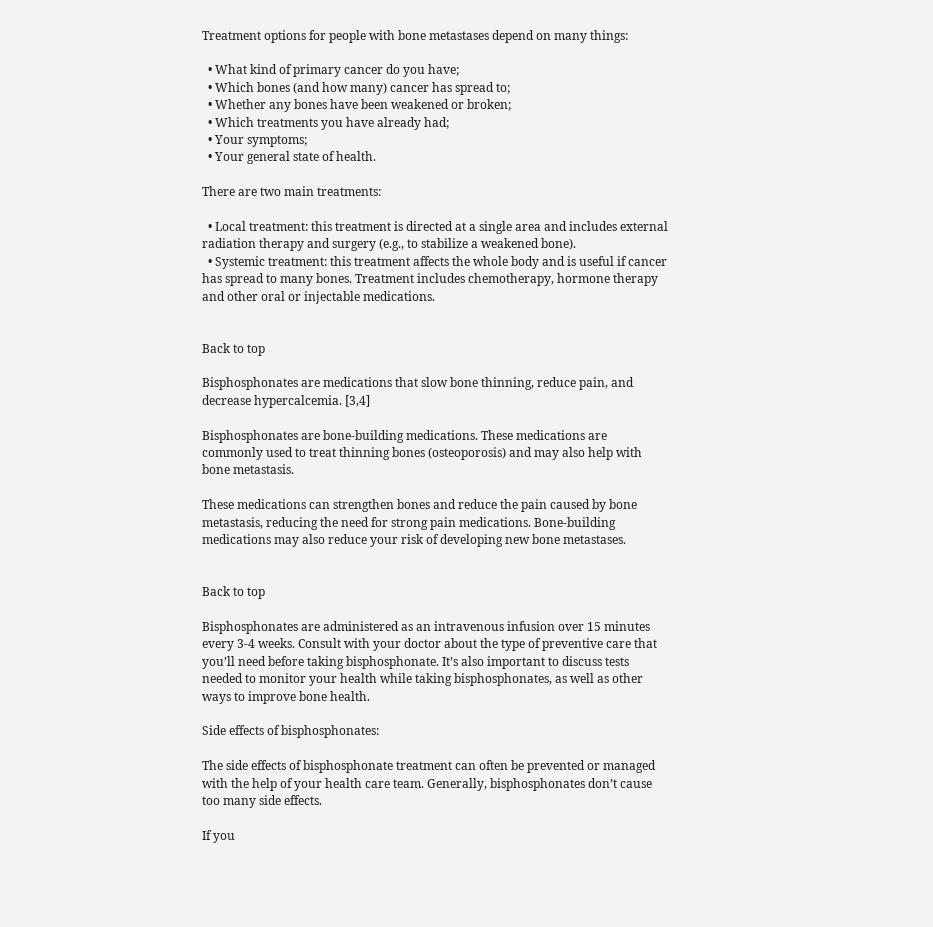Treatment options for people with bone metastases depend on many things:

  • What kind of primary cancer do you have;
  • Which bones (and how many) cancer has spread to;
  • Whether any bones have been weakened or broken;
  • Which treatments you have already had;
  • Your symptoms;
  • Your general state of health.

There are two main treatments:

  • Local treatment: this treatment is directed at a single area and includes external radiation therapy and surgery (e.g., to stabilize a weakened bone).
  • Systemic treatment: this treatment affects the whole body and is useful if cancer has spread to many bones. Treatment includes chemotherapy, hormone therapy and other oral or injectable medications.


Back to top

Bisphosphonates are medications that slow bone thinning, reduce pain, and decrease hypercalcemia. [3,4]

Bisphosphonates are bone-building medications. These medications are commonly used to treat thinning bones (osteoporosis) and may also help with bone metastasis.

These medications can strengthen bones and reduce the pain caused by bone metastasis, reducing the need for strong pain medications. Bone-building medications may also reduce your risk of developing new bone metastases.


Back to top

Bisphosphonates are administered as an intravenous infusion over 15 minutes every 3-4 weeks. Consult with your doctor about the type of preventive care that you’ll need before taking bisphosphonate. It’s also important to discuss tests needed to monitor your health while taking bisphosphonates, as well as other ways to improve bone health.

Side effects of bisphosphonates:

The side effects of bisphosphonate treatment can often be prevented or managed with the help of your health care team. Generally, bisphosphonates don’t cause too many side effects.

If you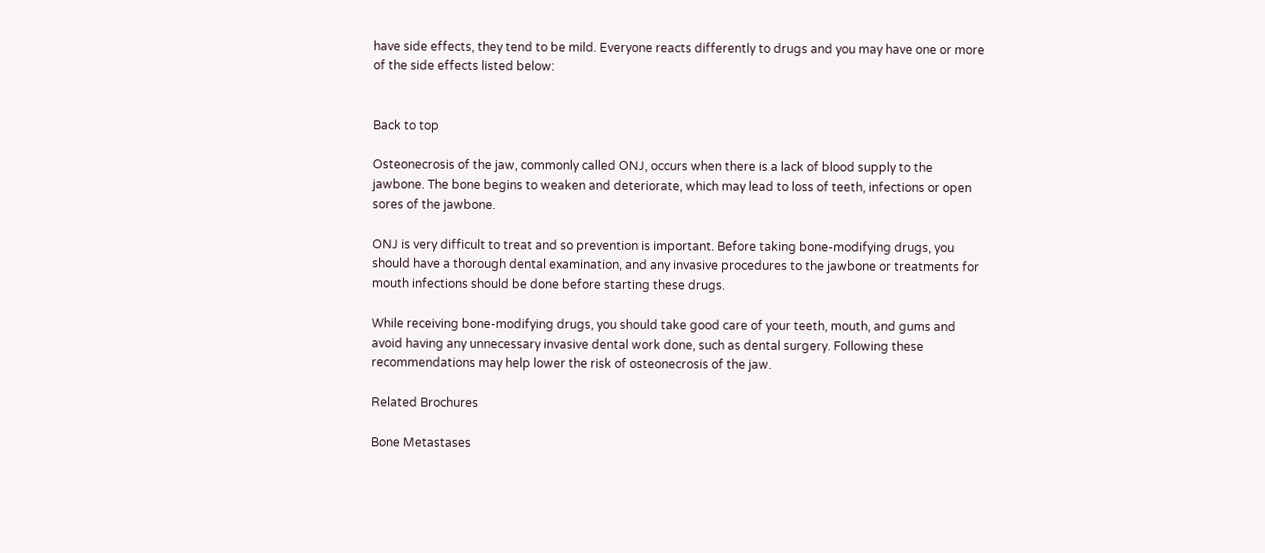have side effects, they tend to be mild. Everyone reacts differently to drugs and you may have one or more of the side effects listed below:


Back to top

Osteonecrosis of the jaw, commonly called ONJ, occurs when there is a lack of blood supply to the jawbone. The bone begins to weaken and deteriorate, which may lead to loss of teeth, infections or open sores of the jawbone.

ONJ is very difficult to treat and so prevention is important. Before taking bone-modifying drugs, you should have a thorough dental examination, and any invasive procedures to the jawbone or treatments for mouth infections should be done before starting these drugs.

While receiving bone-modifying drugs, you should take good care of your teeth, mouth, and gums and avoid having any unnecessary invasive dental work done, such as dental surgery. Following these recommendations may help lower the risk of osteonecrosis of the jaw.

Related Brochures

Bone Metastases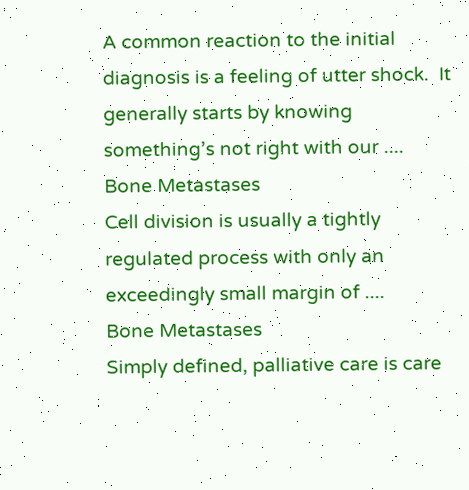A common reaction to the initial diagnosis is a feeling of utter shock.  It generally starts by knowing something’s not right with our ....
Bone Metastases
Cell division is usually a tightly regulated process with only an exceedingly small margin of ....
Bone Metastases
Simply defined, palliative care is care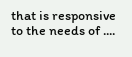that is responsive to the needs of ....